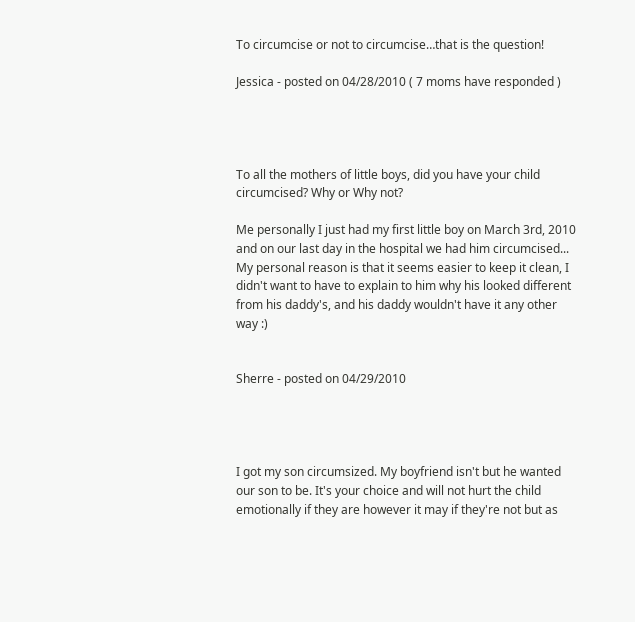To circumcise or not to circumcise…that is the question!

Jessica - posted on 04/28/2010 ( 7 moms have responded )




To all the mothers of little boys, did you have your child circumcised? Why or Why not?

Me personally I just had my first little boy on March 3rd, 2010 and on our last day in the hospital we had him circumcised... My personal reason is that it seems easier to keep it clean, I didn't want to have to explain to him why his looked different from his daddy's, and his daddy wouldn't have it any other way :)


Sherre - posted on 04/29/2010




I got my son circumsized. My boyfriend isn't but he wanted our son to be. It's your choice and will not hurt the child emotionally if they are however it may if they're not but as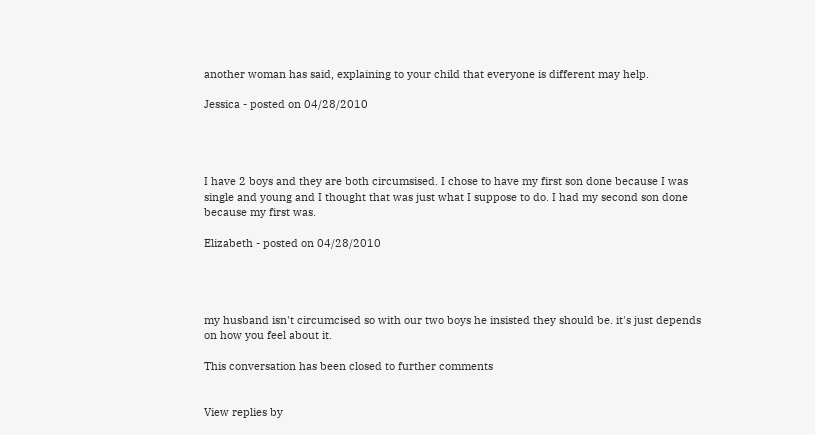another woman has said, explaining to your child that everyone is different may help.

Jessica - posted on 04/28/2010




I have 2 boys and they are both circumsised. I chose to have my first son done because I was single and young and I thought that was just what I suppose to do. I had my second son done because my first was.

Elizabeth - posted on 04/28/2010




my husband isn't circumcised so with our two boys he insisted they should be. it's just depends on how you feel about it.

This conversation has been closed to further comments


View replies by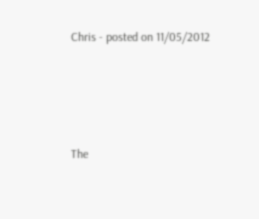Chris - posted on 11/05/2012




The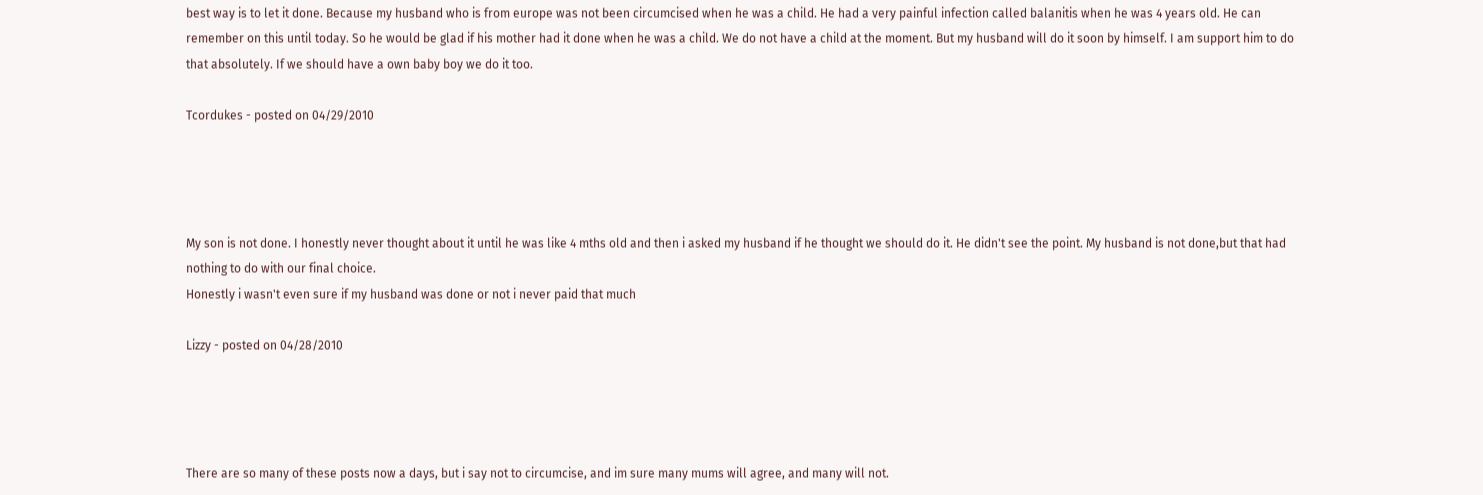best way is to let it done. Because my husband who is from europe was not been circumcised when he was a child. He had a very painful infection called balanitis when he was 4 years old. He can remember on this until today. So he would be glad if his mother had it done when he was a child. We do not have a child at the moment. But my husband will do it soon by himself. I am support him to do that absolutely. If we should have a own baby boy we do it too.

Tcordukes - posted on 04/29/2010




My son is not done. I honestly never thought about it until he was like 4 mths old and then i asked my husband if he thought we should do it. He didn't see the point. My husband is not done,but that had nothing to do with our final choice.
Honestly i wasn't even sure if my husband was done or not i never paid that much

Lizzy - posted on 04/28/2010




There are so many of these posts now a days, but i say not to circumcise, and im sure many mums will agree, and many will not.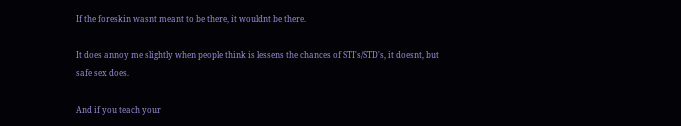If the foreskin wasnt meant to be there, it wouldnt be there.

It does annoy me slightly when people think is lessens the chances of STI's/STD's, it doesnt, but safe sex does.

And if you teach your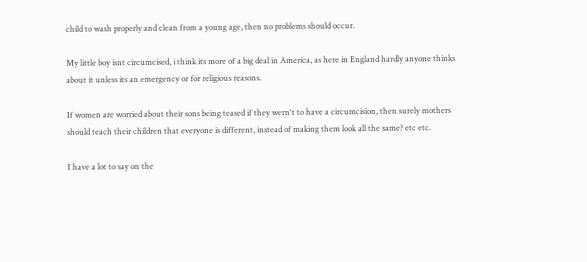child to wash properly and clean from a young age, then no problems should occur.

My little boy isnt circumcised, i think its more of a big deal in America, as here in England hardly anyone thinks about it unless its an emergency or for religious reasons.

If women are worried about their sons being teased if they wern't to have a circumcision, then surely mothers should teach their children that everyone is different, instead of making them look all the same? etc etc.

I have a lot to say on the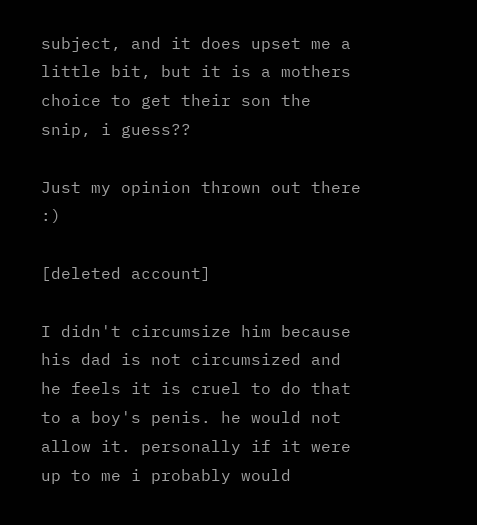subject, and it does upset me a little bit, but it is a mothers choice to get their son the snip, i guess??

Just my opinion thrown out there :)

[deleted account]

I didn't circumsize him because his dad is not circumsized and he feels it is cruel to do that to a boy's penis. he would not allow it. personally if it were up to me i probably would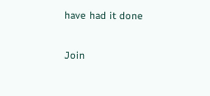have had it done

Join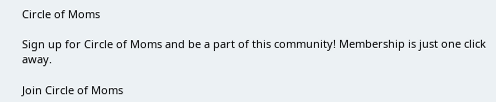Circle of Moms

Sign up for Circle of Moms and be a part of this community! Membership is just one click away.

Join Circle of Moms